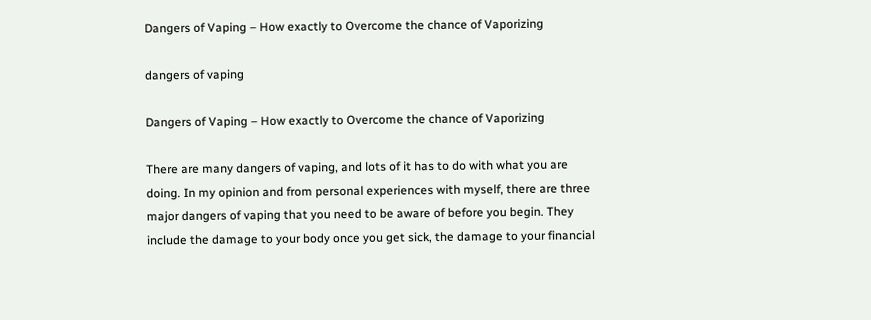Dangers of Vaping – How exactly to Overcome the chance of Vaporizing

dangers of vaping

Dangers of Vaping – How exactly to Overcome the chance of Vaporizing

There are many dangers of vaping, and lots of it has to do with what you are doing. In my opinion and from personal experiences with myself, there are three major dangers of vaping that you need to be aware of before you begin. They include the damage to your body once you get sick, the damage to your financial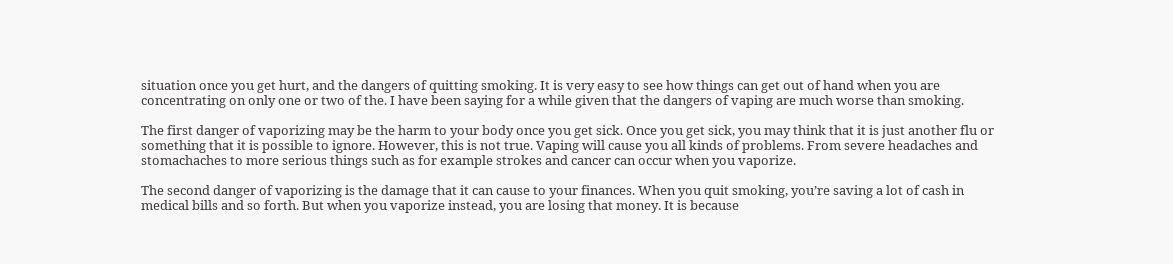situation once you get hurt, and the dangers of quitting smoking. It is very easy to see how things can get out of hand when you are concentrating on only one or two of the. I have been saying for a while given that the dangers of vaping are much worse than smoking.

The first danger of vaporizing may be the harm to your body once you get sick. Once you get sick, you may think that it is just another flu or something that it is possible to ignore. However, this is not true. Vaping will cause you all kinds of problems. From severe headaches and stomachaches to more serious things such as for example strokes and cancer can occur when you vaporize.

The second danger of vaporizing is the damage that it can cause to your finances. When you quit smoking, you’re saving a lot of cash in medical bills and so forth. But when you vaporize instead, you are losing that money. It is because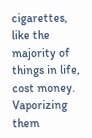cigarettes, like the majority of things in life, cost money. Vaporizing them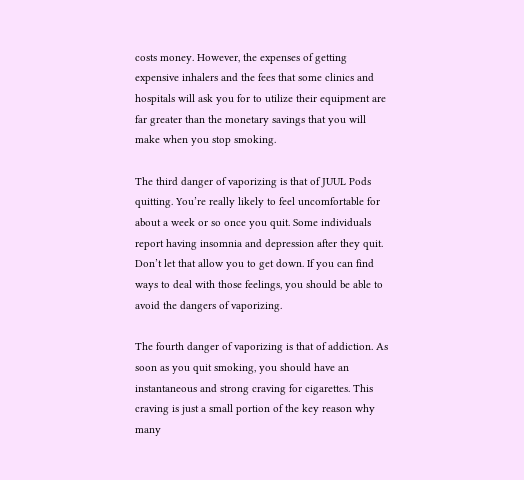costs money. However, the expenses of getting expensive inhalers and the fees that some clinics and hospitals will ask you for to utilize their equipment are far greater than the monetary savings that you will make when you stop smoking.

The third danger of vaporizing is that of JUUL Pods quitting. You’re really likely to feel uncomfortable for about a week or so once you quit. Some individuals report having insomnia and depression after they quit. Don’t let that allow you to get down. If you can find ways to deal with those feelings, you should be able to avoid the dangers of vaporizing.

The fourth danger of vaporizing is that of addiction. As soon as you quit smoking, you should have an instantaneous and strong craving for cigarettes. This craving is just a small portion of the key reason why many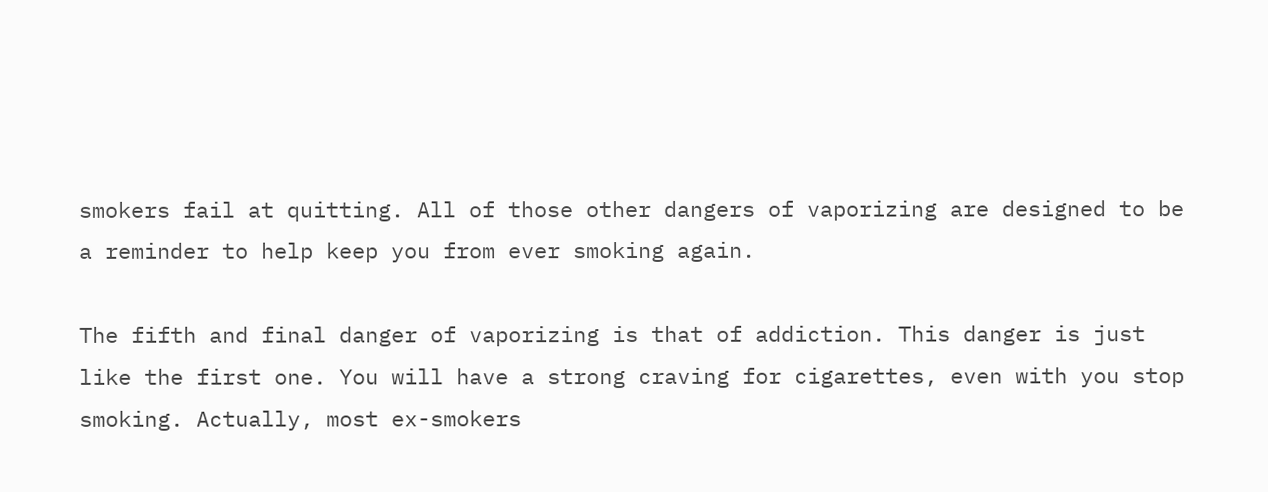smokers fail at quitting. All of those other dangers of vaporizing are designed to be a reminder to help keep you from ever smoking again.

The fifth and final danger of vaporizing is that of addiction. This danger is just like the first one. You will have a strong craving for cigarettes, even with you stop smoking. Actually, most ex-smokers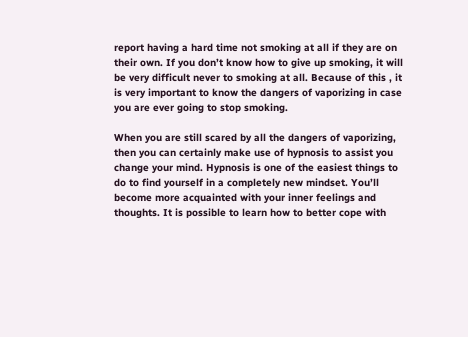report having a hard time not smoking at all if they are on their own. If you don’t know how to give up smoking, it will be very difficult never to smoking at all. Because of this , it is very important to know the dangers of vaporizing in case you are ever going to stop smoking.

When you are still scared by all the dangers of vaporizing, then you can certainly make use of hypnosis to assist you change your mind. Hypnosis is one of the easiest things to do to find yourself in a completely new mindset. You’ll become more acquainted with your inner feelings and thoughts. It is possible to learn how to better cope with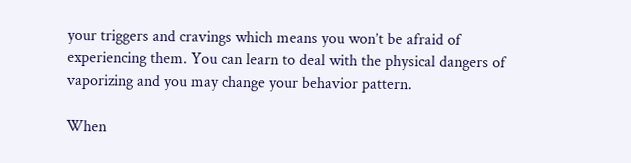your triggers and cravings which means you won’t be afraid of experiencing them. You can learn to deal with the physical dangers of vaporizing and you may change your behavior pattern.

When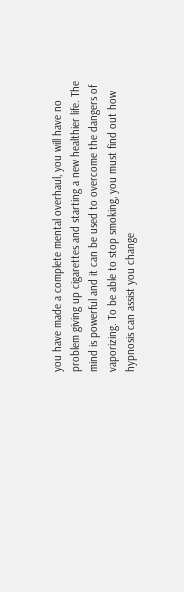you have made a complete mental overhaul, you will have no problem giving up cigarettes and starting a new healthier life. The mind is powerful and it can be used to overcome the dangers of vaporizing. To be able to stop smoking, you must find out how hypnosis can assist you change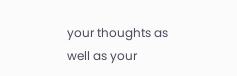your thoughts as well as your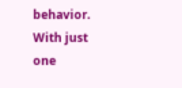behavior. With just one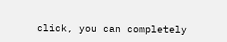click, you can completely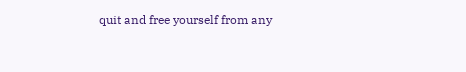quit and free yourself from any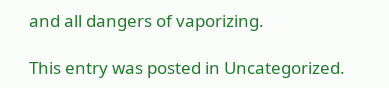and all dangers of vaporizing.

This entry was posted in Uncategorized.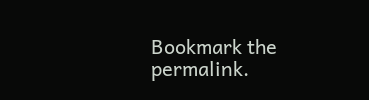Bookmark the permalink.